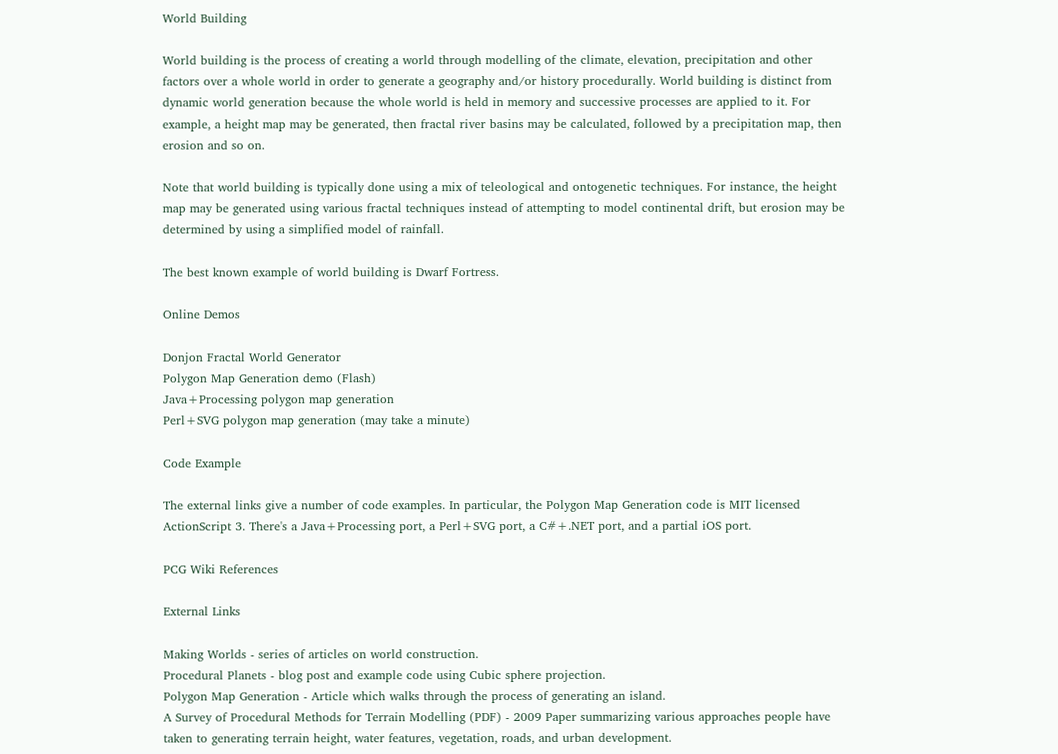World Building

World building is the process of creating a world through modelling of the climate, elevation, precipitation and other factors over a whole world in order to generate a geography and/or history procedurally. World building is distinct from dynamic world generation because the whole world is held in memory and successive processes are applied to it. For example, a height map may be generated, then fractal river basins may be calculated, followed by a precipitation map, then erosion and so on.

Note that world building is typically done using a mix of teleological and ontogenetic techniques. For instance, the height map may be generated using various fractal techniques instead of attempting to model continental drift, but erosion may be determined by using a simplified model of rainfall.

The best known example of world building is Dwarf Fortress.

Online Demos

Donjon Fractal World Generator
Polygon Map Generation demo (Flash)
Java+Processing polygon map generation
Perl+SVG polygon map generation (may take a minute)

Code Example

The external links give a number of code examples. In particular, the Polygon Map Generation code is MIT licensed ActionScript 3. There's a Java+Processing port, a Perl+SVG port, a C#+.NET port, and a partial iOS port.

PCG Wiki References

External Links

Making Worlds - series of articles on world construction.
Procedural Planets - blog post and example code using Cubic sphere projection.
Polygon Map Generation - Article which walks through the process of generating an island.
A Survey of Procedural Methods for Terrain Modelling (PDF) - 2009 Paper summarizing various approaches people have taken to generating terrain height, water features, vegetation, roads, and urban development.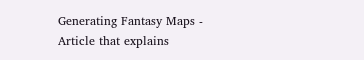Generating Fantasy Maps - Article that explains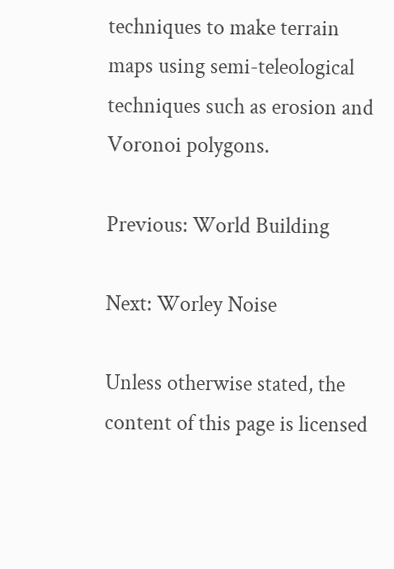techniques to make terrain maps using semi-teleological techniques such as erosion and Voronoi polygons.

Previous: World Building

Next: Worley Noise

Unless otherwise stated, the content of this page is licensed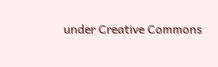under Creative Commons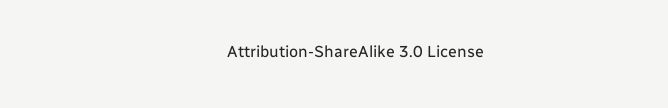Attribution-ShareAlike 3.0 License